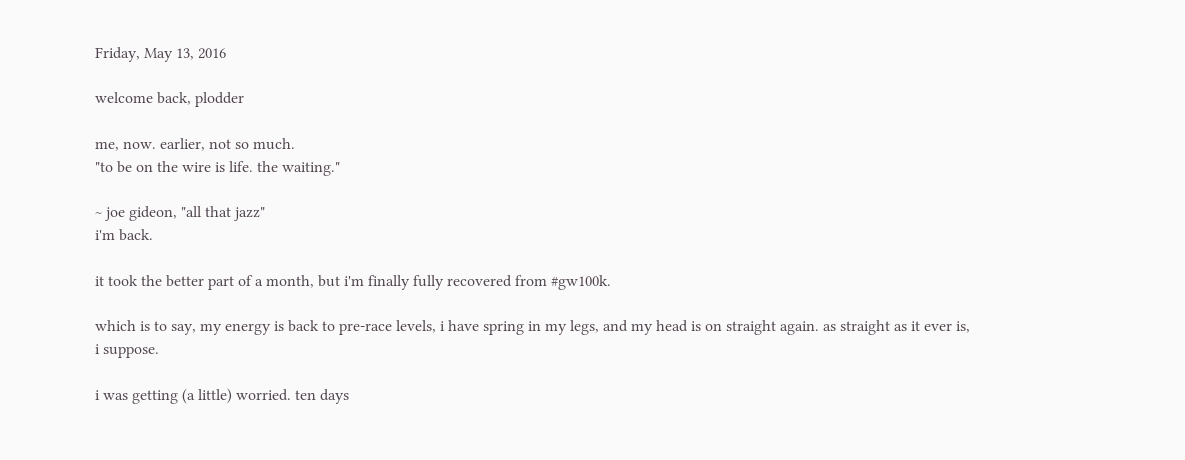Friday, May 13, 2016

welcome back, plodder

me, now. earlier, not so much.
"to be on the wire is life. the waiting."

~ joe gideon, "all that jazz"
i'm back.

it took the better part of a month, but i'm finally fully recovered from #gw100k.

which is to say, my energy is back to pre-race levels, i have spring in my legs, and my head is on straight again. as straight as it ever is, i suppose.

i was getting (a little) worried. ten days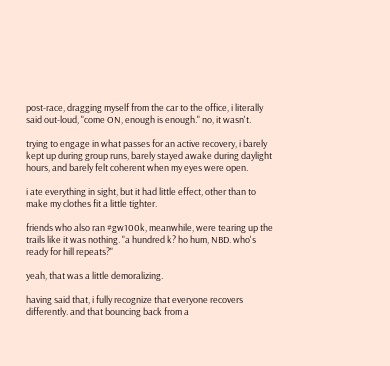post-race, dragging myself from the car to the office, i literally said out-loud, "come ON, enough is enough." no, it wasn't.

trying to engage in what passes for an active recovery, i barely kept up during group runs, barely stayed awake during daylight hours, and barely felt coherent when my eyes were open.

i ate everything in sight, but it had little effect, other than to make my clothes fit a little tighter.

friends who also ran #gw100k, meanwhile, were tearing up the trails like it was nothing. "a hundred k? ho hum, NBD. who's ready for hill repeats?"

yeah, that was a little demoralizing.

having said that, i fully recognize that everyone recovers differently. and that bouncing back from a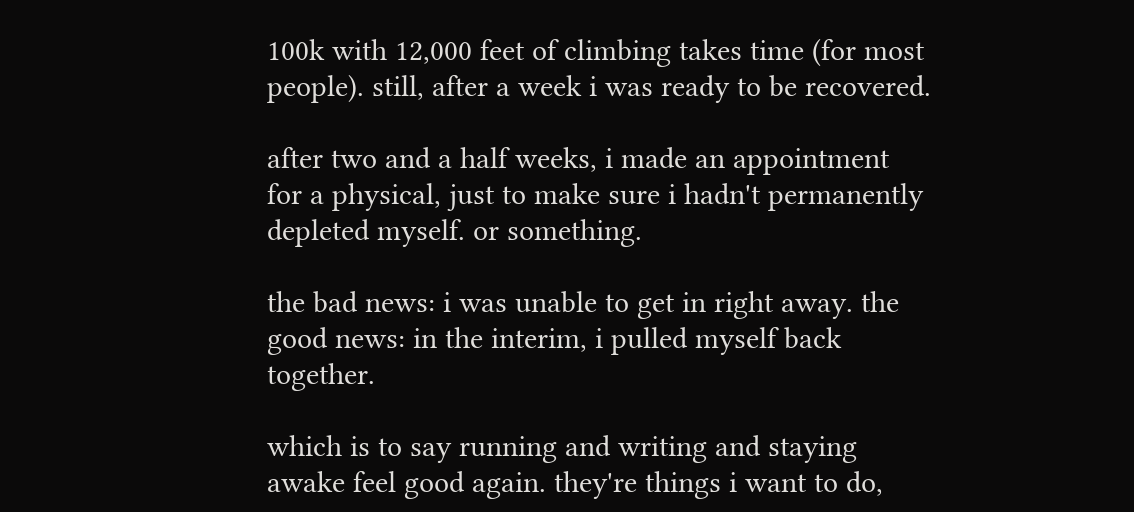100k with 12,000 feet of climbing takes time (for most people). still, after a week i was ready to be recovered.

after two and a half weeks, i made an appointment for a physical, just to make sure i hadn't permanently depleted myself. or something.

the bad news: i was unable to get in right away. the good news: in the interim, i pulled myself back together.

which is to say running and writing and staying awake feel good again. they're things i want to do,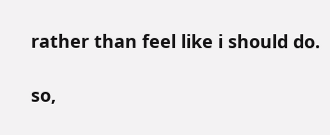rather than feel like i should do.

so,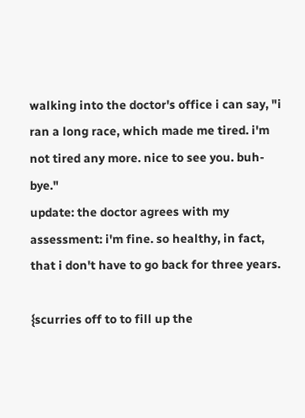walking into the doctor's office i can say, "i ran a long race, which made me tired. i'm not tired any more. nice to see you. buh-bye."
update: the doctor agrees with my assessment: i'm fine. so healthy, in fact, that i don't have to go back for three years.

{scurries off to to fill up the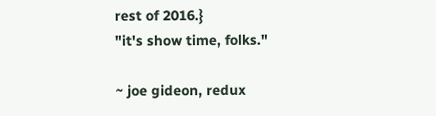rest of 2016.}
"it's show time, folks."

~ joe gideon, redux